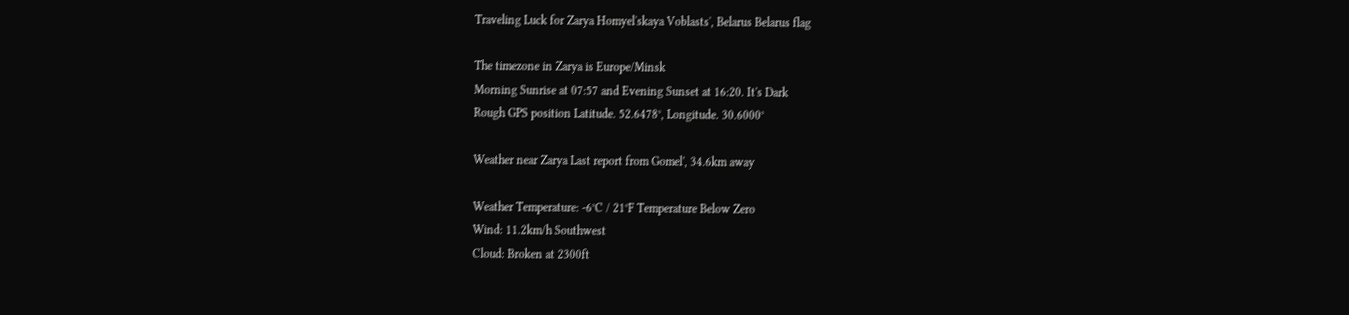Traveling Luck for Zarya Homyelʼskaya Voblastsʼ, Belarus Belarus flag

The timezone in Zarya is Europe/Minsk
Morning Sunrise at 07:57 and Evening Sunset at 16:20. It's Dark
Rough GPS position Latitude. 52.6478°, Longitude. 30.6000°

Weather near Zarya Last report from Gomel', 34.6km away

Weather Temperature: -6°C / 21°F Temperature Below Zero
Wind: 11.2km/h Southwest
Cloud: Broken at 2300ft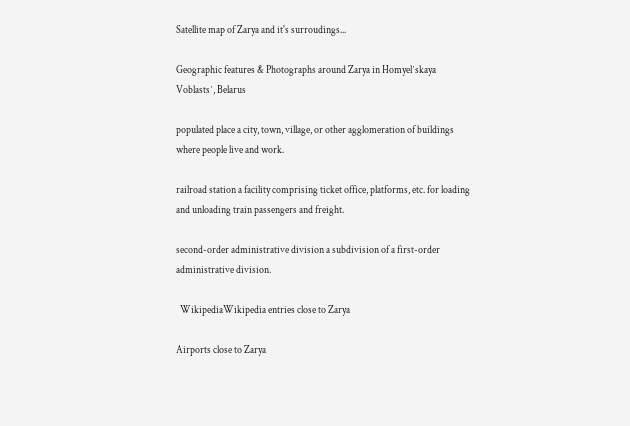Satellite map of Zarya and it's surroudings...

Geographic features & Photographs around Zarya in Homyelʼskaya Voblastsʼ, Belarus

populated place a city, town, village, or other agglomeration of buildings where people live and work.

railroad station a facility comprising ticket office, platforms, etc. for loading and unloading train passengers and freight.

second-order administrative division a subdivision of a first-order administrative division.

  WikipediaWikipedia entries close to Zarya

Airports close to Zarya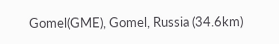Gomel(GME), Gomel, Russia (34.6km)